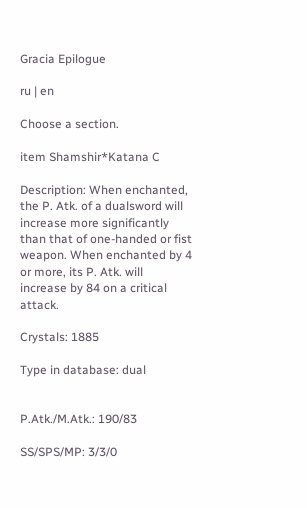Gracia Epilogue

ru | en

Choose a section.

item Shamshir*Katana C

Description: When enchanted, the P. Atk. of a dualsword will increase more significantly than that of one-handed or fist weapon. When enchanted by 4 or more, its P. Atk. will increase by 84 on a critical attack.

Crystals: 1885

Type in database: dual


P.Atk./M.Atk.: 190/83

SS/SPS/MP: 3/3/0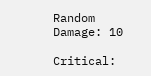Random Damage: 10

Critical: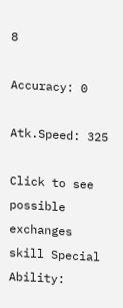8

Accuracy: 0

Atk.Speed: 325

Click to see possible exchanges
skill Special Ability: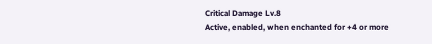Critical Damage Lv.8
Active, enabled, when enchanted for +4 or more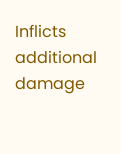Inflicts additional damage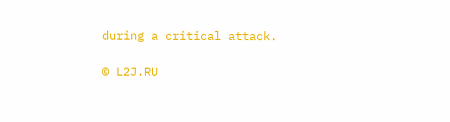during a critical attack.

© L2J.RU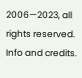2006—2023, all rights reserved. Info and credits.